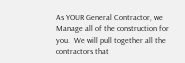As YOUR General Contractor, we Manage all of the construction for you.  We will pull together all the contractors that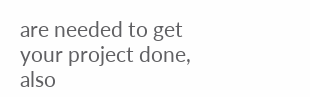are needed to get your project done, also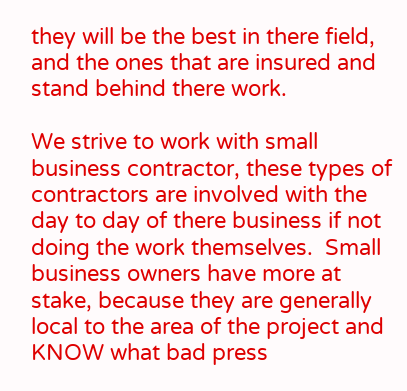they will be the best in there field, and the ones that are insured and stand behind there work.

We strive to work with small business contractor, these types of contractors are involved with the day to day of there business if not doing the work themselves.  Small business owners have more at stake, because they are generally local to the area of the project and KNOW what bad press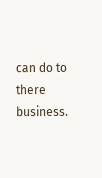can do to there business.